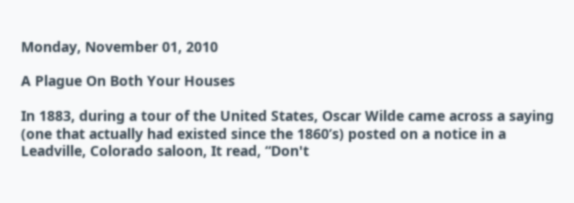Monday, November 01, 2010

A Plague On Both Your Houses

In 1883, during a tour of the United States, Oscar Wilde came across a saying (one that actually had existed since the 1860’s) posted on a notice in a Leadville, Colorado saloon, It read, “Don't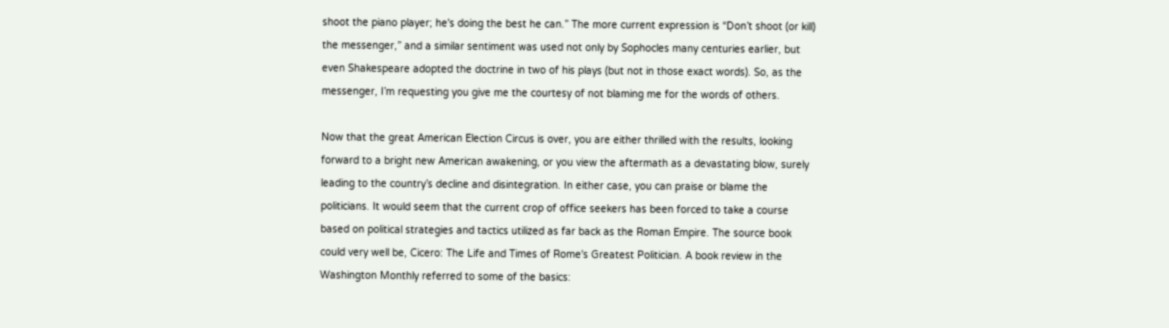shoot the piano player; he's doing the best he can.” The more current expression is “Don’t shoot (or kill) the messenger,” and a similar sentiment was used not only by Sophocles many centuries earlier, but even Shakespeare adopted the doctrine in two of his plays (but not in those exact words). So, as the messenger, I’m requesting you give me the courtesy of not blaming me for the words of others.

Now that the great American Election Circus is over, you are either thrilled with the results, looking forward to a bright new American awakening, or you view the aftermath as a devastating blow, surely leading to the country’s decline and disintegration. In either case, you can praise or blame the politicians. It would seem that the current crop of office seekers has been forced to take a course based on political strategies and tactics utilized as far back as the Roman Empire. The source book could very well be, Cicero: The Life and Times of Rome's Greatest Politician. A book review in the Washington Monthly referred to some of the basics: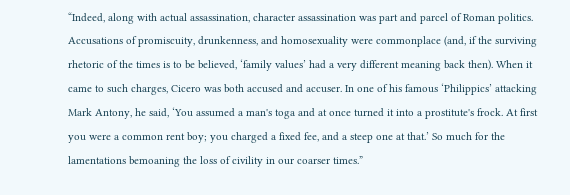“Indeed, along with actual assassination, character assassination was part and parcel of Roman politics. Accusations of promiscuity, drunkenness, and homosexuality were commonplace (and, if the surviving rhetoric of the times is to be believed, ‘family values’ had a very different meaning back then). When it came to such charges, Cicero was both accused and accuser. In one of his famous ‘Philippics’ attacking Mark Antony, he said, ‘You assumed a man's toga and at once turned it into a prostitute's frock. At first you were a common rent boy; you charged a fixed fee, and a steep one at that.’ So much for the lamentations bemoaning the loss of civility in our coarser times.”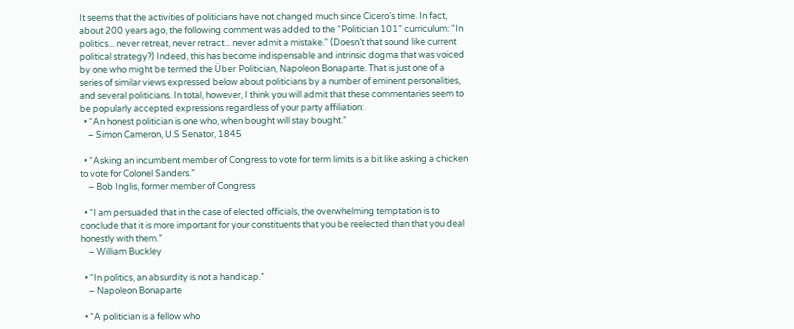It seems that the activities of politicians have not changed much since Cicero’s time. In fact, about 200 years ago, the following comment was added to the “Politician 101” curriculum: "In politics... never retreat, never retract... never admit a mistake." (Doesn’t that sound like current political strategy?) Indeed, this has become indispensable and intrinsic dogma that was voiced by one who might be termed the Über Politician, Napoleon Bonaparte. That is just one of a series of similar views expressed below about politicians by a number of eminent personalities, and several politicians. In total, however, I think you will admit that these commentaries seem to be popularly accepted expressions regardless of your party affiliation:
  • “An honest politician is one who, when bought will stay bought.”
    – Simon Cameron, U.S Senator, 1845

  • “Asking an incumbent member of Congress to vote for term limits is a bit like asking a chicken to vote for Colonel Sanders.”
    – Bob Inglis, former member of Congress

  • “I am persuaded that in the case of elected officials, the overwhelming temptation is to conclude that it is more important for your constituents that you be reelected than that you deal honestly with them.”
    – William Buckley

  • “In politics, an absurdity is not a handicap.”
    – Napoleon Bonaparte

  • “A politician is a fellow who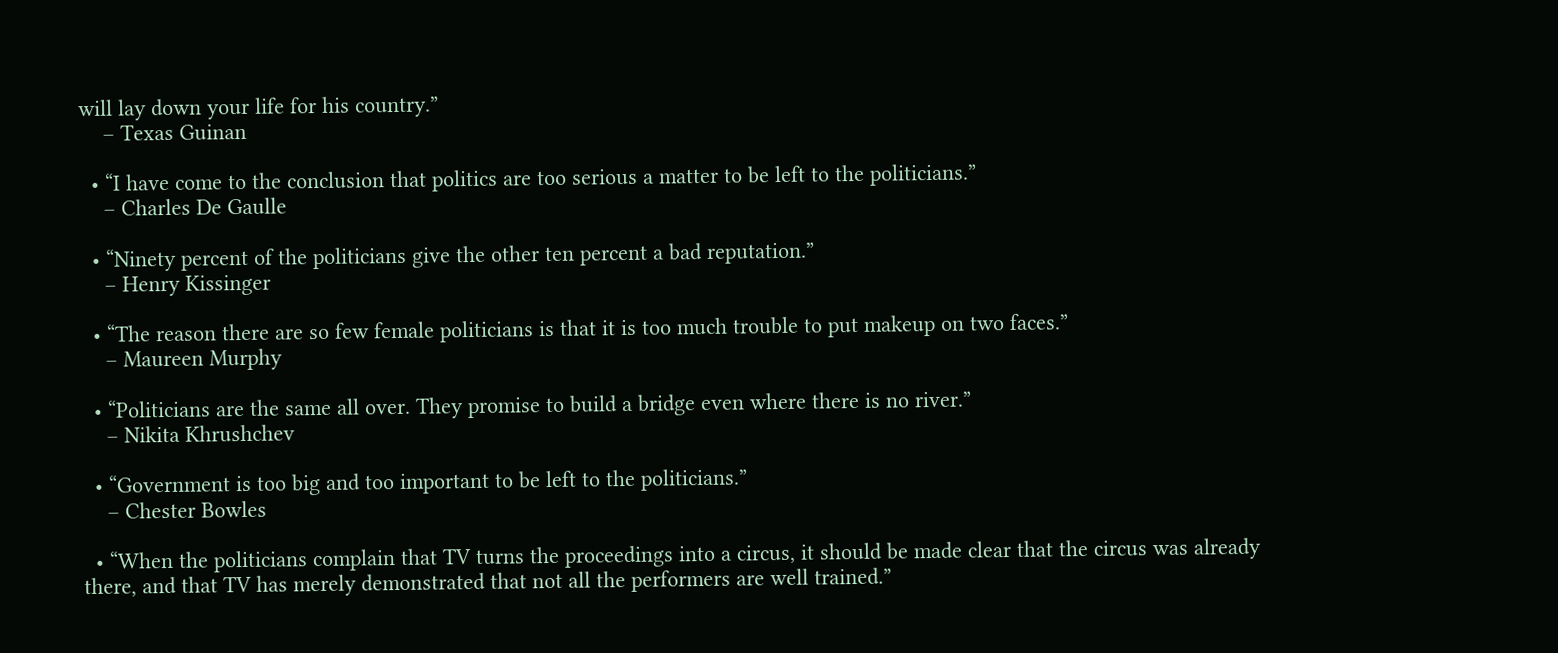will lay down your life for his country.”
    – Texas Guinan

  • “I have come to the conclusion that politics are too serious a matter to be left to the politicians.”
    – Charles De Gaulle

  • “Ninety percent of the politicians give the other ten percent a bad reputation.”
    – Henry Kissinger

  • “The reason there are so few female politicians is that it is too much trouble to put makeup on two faces.”
    – Maureen Murphy

  • “Politicians are the same all over. They promise to build a bridge even where there is no river.”
    – Nikita Khrushchev

  • “Government is too big and too important to be left to the politicians.”
    – Chester Bowles

  • “When the politicians complain that TV turns the proceedings into a circus, it should be made clear that the circus was already there, and that TV has merely demonstrated that not all the performers are well trained.”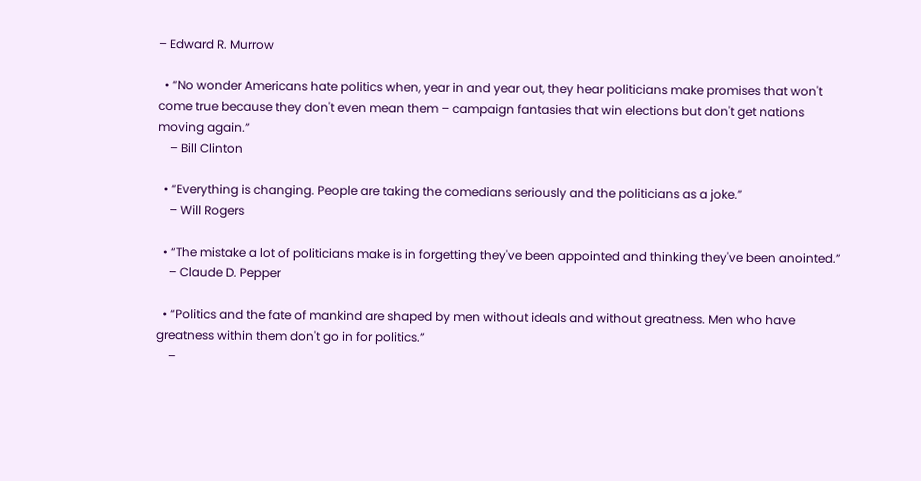– Edward R. Murrow

  • “No wonder Americans hate politics when, year in and year out, they hear politicians make promises that won't come true because they don't even mean them – campaign fantasies that win elections but don't get nations moving again.”
    – Bill Clinton

  • “Everything is changing. People are taking the comedians seriously and the politicians as a joke.”
    – Will Rogers

  • “The mistake a lot of politicians make is in forgetting they've been appointed and thinking they've been anointed.”
    – Claude D. Pepper

  • “Politics and the fate of mankind are shaped by men without ideals and without greatness. Men who have greatness within them don't go in for politics.”
    –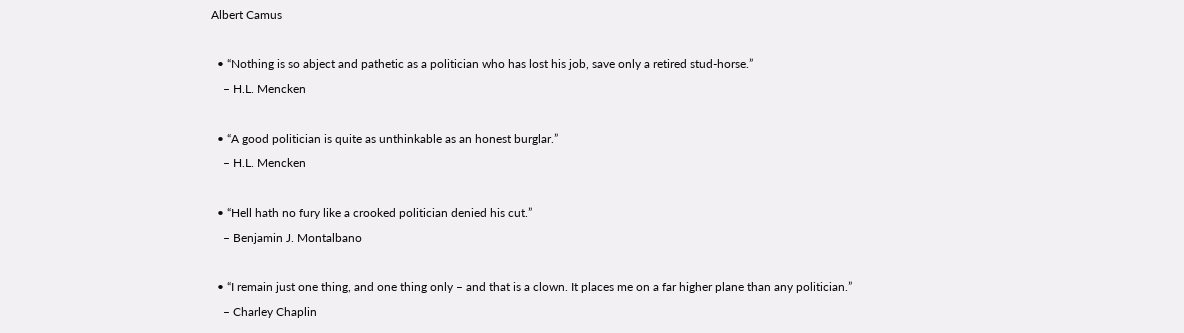Albert Camus

  • “Nothing is so abject and pathetic as a politician who has lost his job, save only a retired stud-horse.”
    – H.L. Mencken

  • “A good politician is quite as unthinkable as an honest burglar.”
    – H.L. Mencken

  • “Hell hath no fury like a crooked politician denied his cut.”
    – Benjamin J. Montalbano

  • “I remain just one thing, and one thing only – and that is a clown. It places me on a far higher plane than any politician.”
    – Charley Chaplin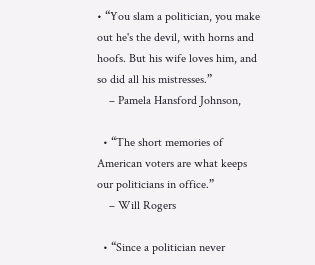• “You slam a politician, you make out he's the devil, with horns and hoofs. But his wife loves him, and so did all his mistresses.”
    – Pamela Hansford Johnson,

  • “The short memories of American voters are what keeps our politicians in office.”
    – Will Rogers

  • “Since a politician never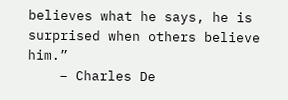believes what he says, he is surprised when others believe him.”
    – Charles De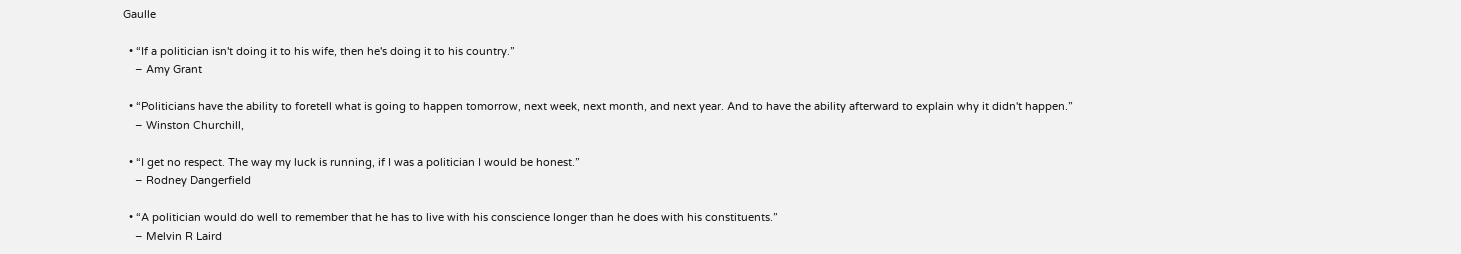Gaulle

  • “If a politician isn't doing it to his wife, then he's doing it to his country.”
    – Amy Grant

  • “Politicians have the ability to foretell what is going to happen tomorrow, next week, next month, and next year. And to have the ability afterward to explain why it didn't happen.”
    – Winston Churchill,

  • “I get no respect. The way my luck is running, if I was a politician I would be honest.”
    – Rodney Dangerfield

  • “A politician would do well to remember that he has to live with his conscience longer than he does with his constituents.”
    – Melvin R Laird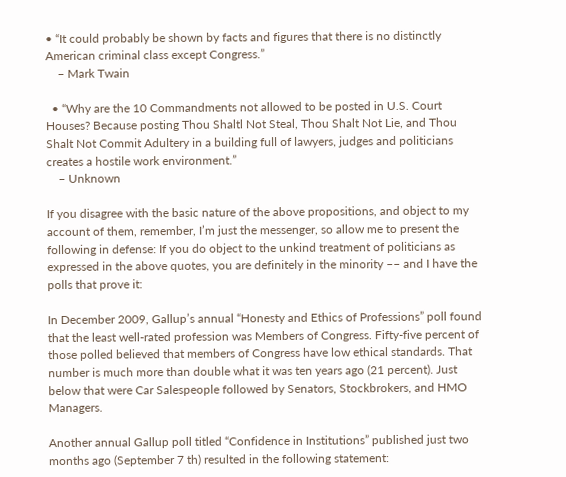• “It could probably be shown by facts and figures that there is no distinctly American criminal class except Congress.”
    – Mark Twain

  • “Why are the 10 Commandments not allowed to be posted in U.S. Court Houses? Because posting Thou Shaltl Not Steal, Thou Shalt Not Lie, and Thou Shalt Not Commit Adultery in a building full of lawyers, judges and politicians creates a hostile work environment.”
    – Unknown

If you disagree with the basic nature of the above propositions, and object to my account of them, remember, I’m just the messenger, so allow me to present the following in defense: If you do object to the unkind treatment of politicians as expressed in the above quotes, you are definitely in the minority –– and I have the polls that prove it:

In December 2009, Gallup’s annual “Honesty and Ethics of Professions” poll found that the least well-rated profession was Members of Congress. Fifty-five percent of those polled believed that members of Congress have low ethical standards. That number is much more than double what it was ten years ago (21 percent). Just below that were Car Salespeople followed by Senators, Stockbrokers, and HMO Managers.

Another annual Gallup poll titled “Confidence in Institutions” published just two months ago (September 7 th) resulted in the following statement: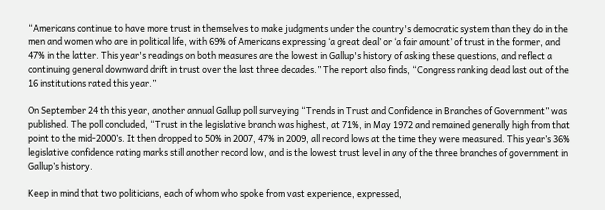“Americans continue to have more trust in themselves to make judgments under the country's democratic system than they do in the men and women who are in political life, with 69% of Americans expressing ‘a great deal’ or ‘a fair amount’ of trust in the former, and 47% in the latter. This year's readings on both measures are the lowest in Gallup's history of asking these questions, and reflect a continuing general downward drift in trust over the last three decades.” The report also finds, “Congress ranking dead last out of the 16 institutions rated this year.”

On September 24 th this year, another annual Gallup poll surveying “Trends in Trust and Confidence in Branches of Government” was published. The poll concluded, “Trust in the legislative branch was highest, at 71%, in May 1972 and remained generally high from that point to the mid-2000’s. It then dropped to 50% in 2007, 47% in 2009, all record lows at the time they were measured. This year’s 36% legislative confidence rating marks still another record low, and is the lowest trust level in any of the three branches of government in Gallup’s history.

Keep in mind that two politicians, each of whom who spoke from vast experience, expressed,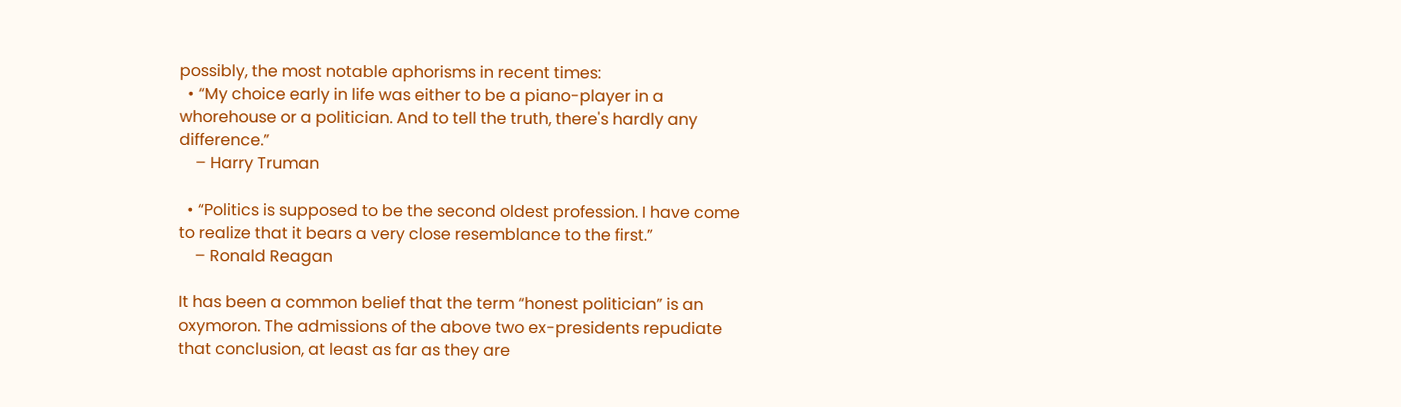possibly, the most notable aphorisms in recent times:
  • “My choice early in life was either to be a piano-player in a whorehouse or a politician. And to tell the truth, there's hardly any difference.”
    – Harry Truman

  • “Politics is supposed to be the second oldest profession. I have come to realize that it bears a very close resemblance to the first.”
    – Ronald Reagan

It has been a common belief that the term “honest politician” is an oxymoron. The admissions of the above two ex-presidents repudiate that conclusion, at least as far as they are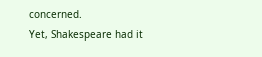concerned.
Yet, Shakespeare had it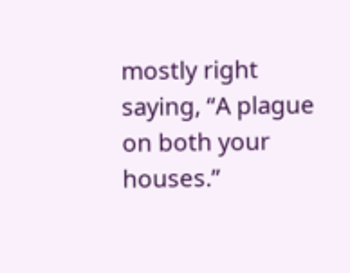mostly right saying, “A plague on both your houses.”